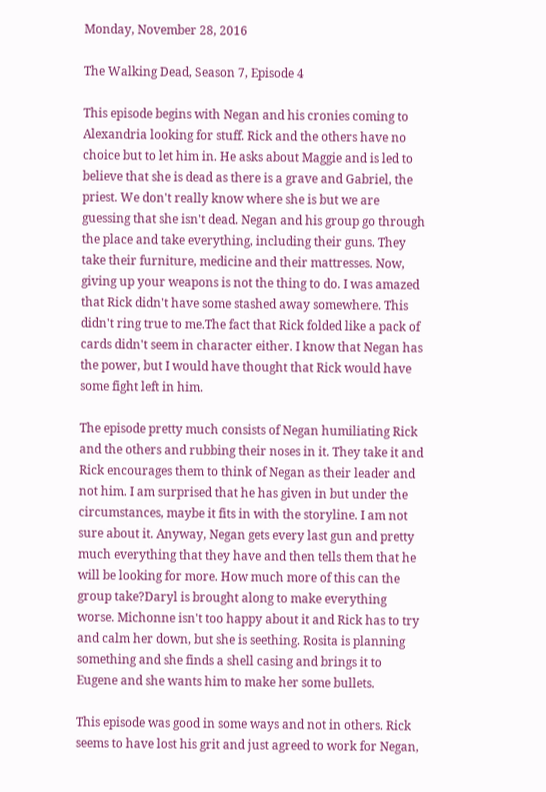Monday, November 28, 2016

The Walking Dead, Season 7, Episode 4

This episode begins with Negan and his cronies coming to Alexandria looking for stuff. Rick and the others have no choice but to let him in. He asks about Maggie and is led to believe that she is dead as there is a grave and Gabriel, the priest. We don't really know where she is but we are guessing that she isn't dead. Negan and his group go through the place and take everything, including their guns. They take their furniture, medicine and their mattresses. Now, giving up your weapons is not the thing to do. I was amazed that Rick didn't have some stashed away somewhere. This didn't ring true to me.The fact that Rick folded like a pack of cards didn't seem in character either. I know that Negan has the power, but I would have thought that Rick would have some fight left in him.

The episode pretty much consists of Negan humiliating Rick and the others and rubbing their noses in it. They take it and Rick encourages them to think of Negan as their leader and not him. I am surprised that he has given in but under the circumstances, maybe it fits in with the storyline. I am not sure about it. Anyway, Negan gets every last gun and pretty much everything that they have and then tells them that he will be looking for more. How much more of this can the group take?Daryl is brought along to make everything worse. Michonne isn't too happy about it and Rick has to try and calm her down, but she is seething. Rosita is planning something and she finds a shell casing and brings it to Eugene and she wants him to make her some bullets.

This episode was good in some ways and not in others. Rick seems to have lost his grit and just agreed to work for Negan,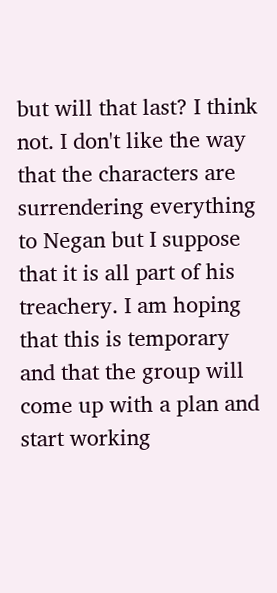but will that last? I think not. I don't like the way that the characters are
surrendering everything to Negan but I suppose that it is all part of his treachery. I am hoping that this is temporary and that the group will come up with a plan and start working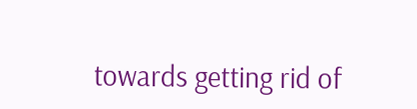towards getting rid of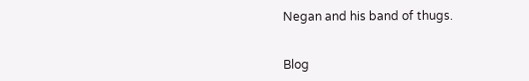Negan and his band of thugs.


Blog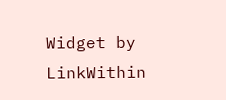Widget by LinkWithin